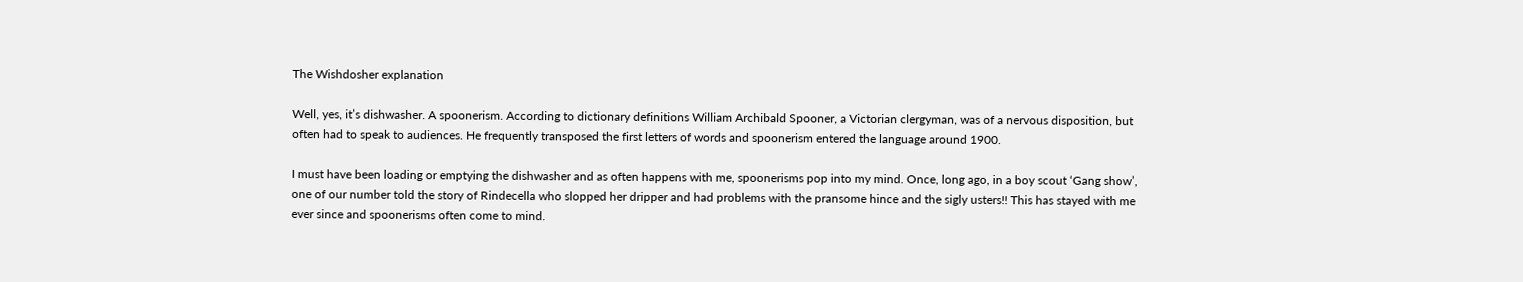The Wishdosher explanation

Well, yes, it’s dishwasher. A spoonerism. According to dictionary definitions William Archibald Spooner, a Victorian clergyman, was of a nervous disposition, but often had to speak to audiences. He frequently transposed the first letters of words and spoonerism entered the language around 1900.

I must have been loading or emptying the dishwasher and as often happens with me, spoonerisms pop into my mind. Once, long ago, in a boy scout ‘Gang show’, one of our number told the story of Rindecella who slopped her dripper and had problems with the pransome hince and the sigly usters!! This has stayed with me ever since and spoonerisms often come to mind.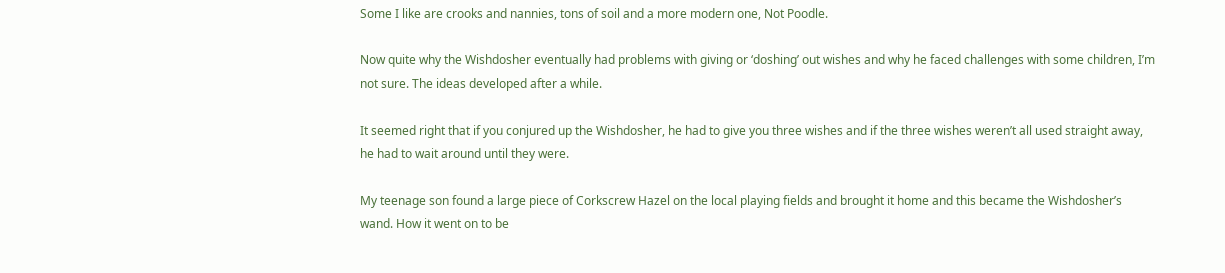Some I like are crooks and nannies, tons of soil and a more modern one, Not Poodle.

Now quite why the Wishdosher eventually had problems with giving or ‘doshing’ out wishes and why he faced challenges with some children, I’m not sure. The ideas developed after a while.

It seemed right that if you conjured up the Wishdosher, he had to give you three wishes and if the three wishes weren’t all used straight away, he had to wait around until they were.

My teenage son found a large piece of Corkscrew Hazel on the local playing fields and brought it home and this became the Wishdosher’s wand. How it went on to be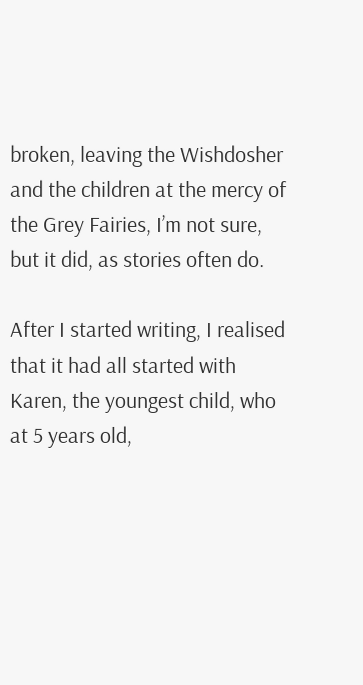broken, leaving the Wishdosher and the children at the mercy of the Grey Fairies, I’m not sure, but it did, as stories often do.

After I started writing, I realised that it had all started with Karen, the youngest child, who at 5 years old,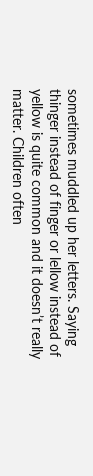sometimes muddled up her letters. Saying thinger instead of finger or lellow instead of yellow is quite common and it doesn’t really matter. Children often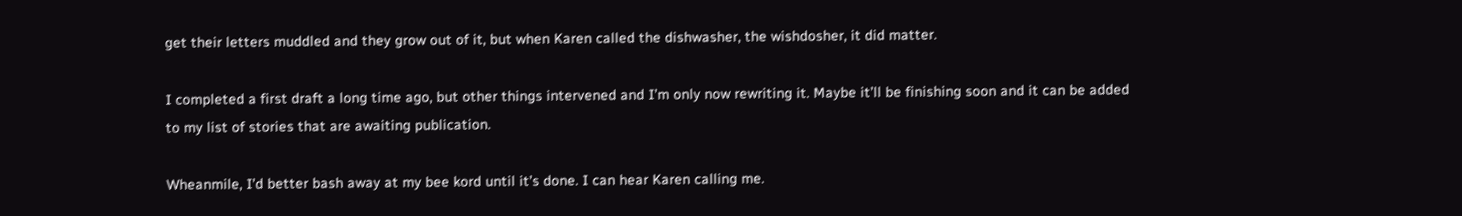get their letters muddled and they grow out of it, but when Karen called the dishwasher, the wishdosher, it did matter.

I completed a first draft a long time ago, but other things intervened and I’m only now rewriting it. Maybe it’ll be finishing soon and it can be added to my list of stories that are awaiting publication.

Wheanmile, I’d better bash away at my bee kord until it’s done. I can hear Karen calling me.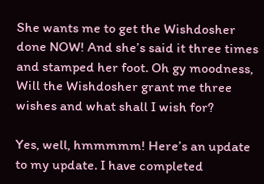She wants me to get the Wishdosher done NOW! And she’s said it three times and stamped her foot. Oh gy moodness, Will the Wishdosher grant me three wishes and what shall I wish for?

Yes, well, hmmmmm! Here’s an update to my update. I have completed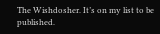The Wishdosher. It’s on my list to be published.